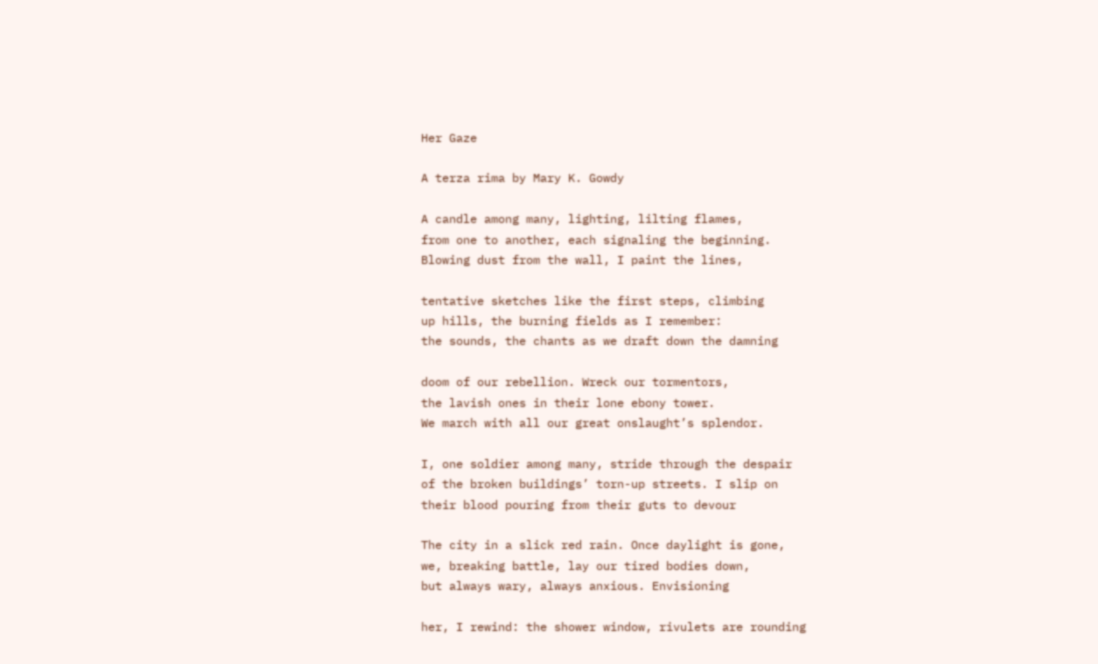Her Gaze

A terza rima by Mary K. Gowdy

A candle among many, lighting, lilting flames,
from one to another, each signaling the beginning.
Blowing dust from the wall, I paint the lines,

tentative sketches like the first steps, climbing
up hills, the burning fields as I remember:
the sounds, the chants as we draft down the damning

doom of our rebellion. Wreck our tormentors,
the lavish ones in their lone ebony tower.
We march with all our great onslaught’s splendor.

I, one soldier among many, stride through the despair
of the broken buildings’ torn-up streets. I slip on
their blood pouring from their guts to devour

The city in a slick red rain. Once daylight is gone,
we, breaking battle, lay our tired bodies down,
but always wary, always anxious. Envisioning

her, I rewind: the shower window, rivulets are rounding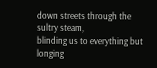down streets through the sultry steam,
blinding us to everything but longing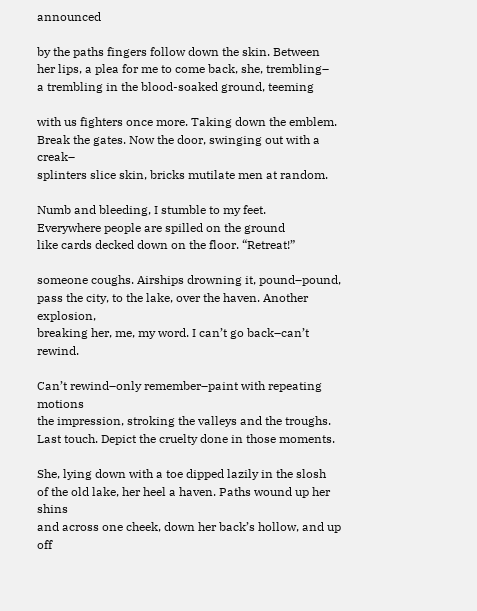announced

by the paths fingers follow down the skin. Between
her lips, a plea for me to come back, she, trembling–
a trembling in the blood-soaked ground, teeming

with us fighters once more. Taking down the emblem.
Break the gates. Now the door, swinging out with a creak–
splinters slice skin, bricks mutilate men at random.

Numb and bleeding, I stumble to my feet.
Everywhere people are spilled on the ground
like cards decked down on the floor. “Retreat!”

someone coughs. Airships drowning it, pound–pound,
pass the city, to the lake, over the haven. Another explosion,
breaking her, me, my word. I can’t go back–can’t rewind.

Can’t rewind–only remember–paint with repeating motions
the impression, stroking the valleys and the troughs.
Last touch. Depict the cruelty done in those moments.

She, lying down with a toe dipped lazily in the slosh
of the old lake, her heel a haven. Paths wound up her shins
and across one cheek, down her back’s hollow, and up off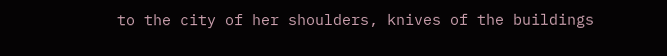to the city of her shoulders, knives of the buildings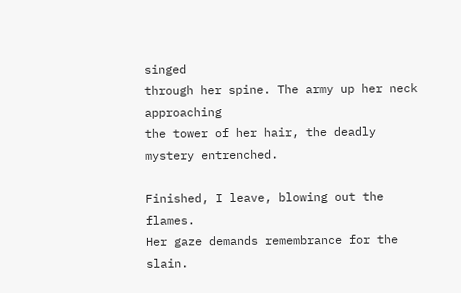singed
through her spine. The army up her neck approaching
the tower of her hair, the deadly mystery entrenched.

Finished, I leave, blowing out the flames.
Her gaze demands remembrance for the slain.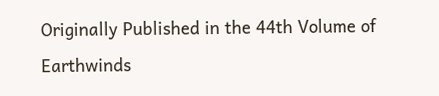Originally Published in the 44th Volume of Earthwinds